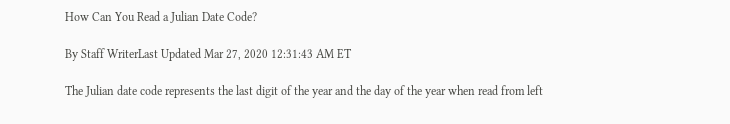How Can You Read a Julian Date Code?

By Staff WriterLast Updated Mar 27, 2020 12:31:43 AM ET

The Julian date code represents the last digit of the year and the day of the year when read from left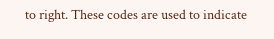to right. These codes are used to indicate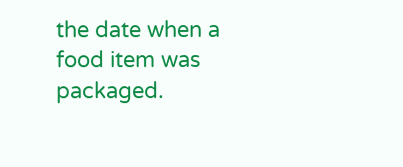the date when a food item was packaged.